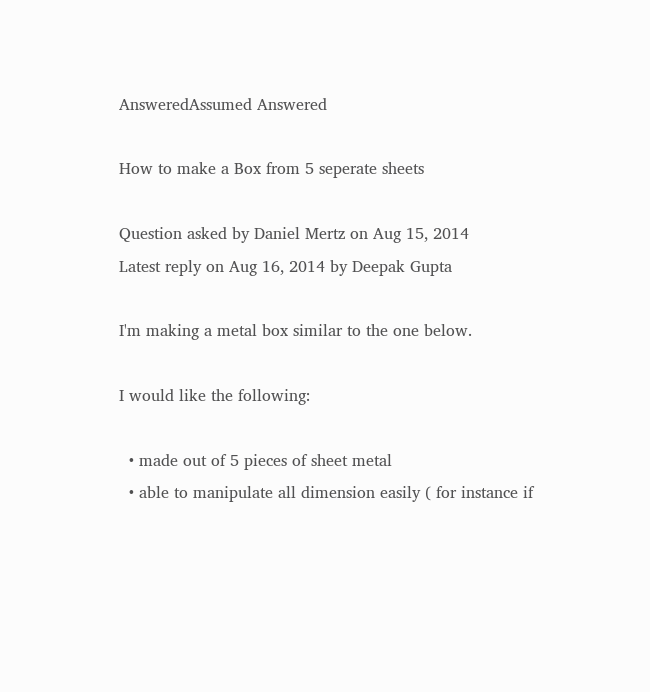AnsweredAssumed Answered

How to make a Box from 5 seperate sheets

Question asked by Daniel Mertz on Aug 15, 2014
Latest reply on Aug 16, 2014 by Deepak Gupta

I'm making a metal box similar to the one below.

I would like the following:

  • made out of 5 pieces of sheet metal
  • able to manipulate all dimension easily ( for instance if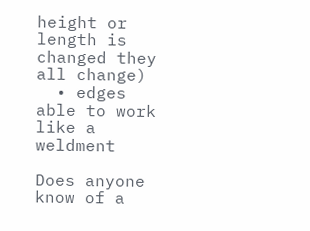height or length is changed they all change)
  • edges able to work like a weldment

Does anyone know of a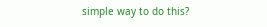simple way to do this?